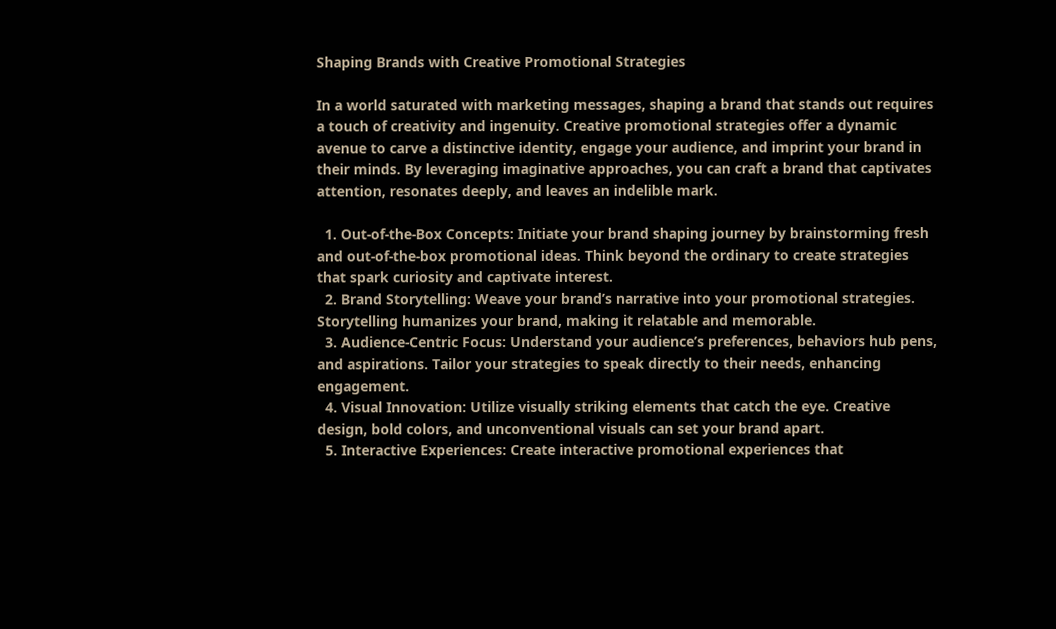Shaping Brands with Creative Promotional Strategies

In a world saturated with marketing messages, shaping a brand that stands out requires a touch of creativity and ingenuity. Creative promotional strategies offer a dynamic avenue to carve a distinctive identity, engage your audience, and imprint your brand in their minds. By leveraging imaginative approaches, you can craft a brand that captivates attention, resonates deeply, and leaves an indelible mark.

  1. Out-of-the-Box Concepts: Initiate your brand shaping journey by brainstorming fresh and out-of-the-box promotional ideas. Think beyond the ordinary to create strategies that spark curiosity and captivate interest.
  2. Brand Storytelling: Weave your brand’s narrative into your promotional strategies. Storytelling humanizes your brand, making it relatable and memorable.
  3. Audience-Centric Focus: Understand your audience’s preferences, behaviors hub pens, and aspirations. Tailor your strategies to speak directly to their needs, enhancing engagement.
  4. Visual Innovation: Utilize visually striking elements that catch the eye. Creative design, bold colors, and unconventional visuals can set your brand apart.
  5. Interactive Experiences: Create interactive promotional experiences that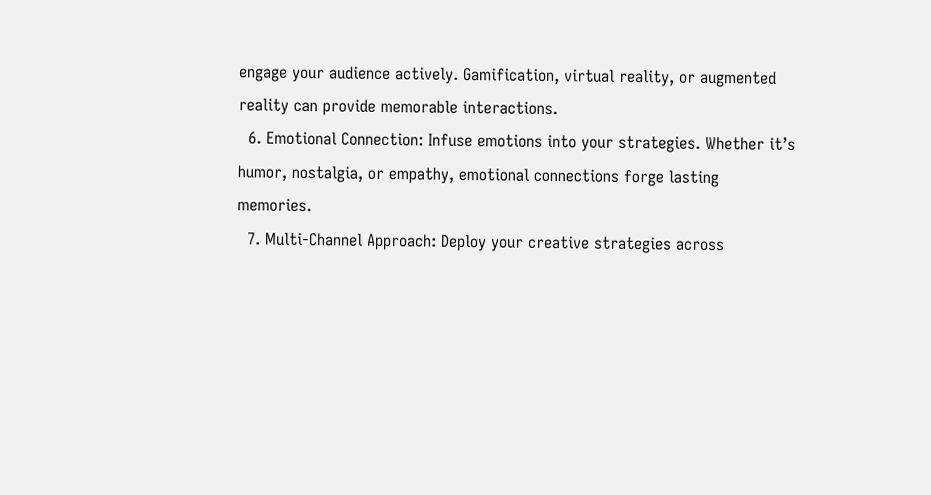engage your audience actively. Gamification, virtual reality, or augmented reality can provide memorable interactions.
  6. Emotional Connection: Infuse emotions into your strategies. Whether it’s humor, nostalgia, or empathy, emotional connections forge lasting memories.
  7. Multi-Channel Approach: Deploy your creative strategies across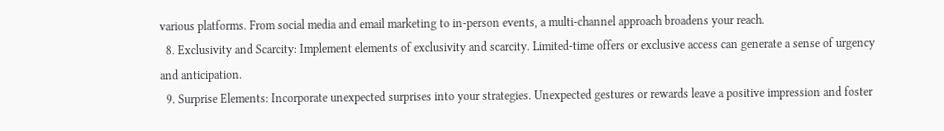various platforms. From social media and email marketing to in-person events, a multi-channel approach broadens your reach.
  8. Exclusivity and Scarcity: Implement elements of exclusivity and scarcity. Limited-time offers or exclusive access can generate a sense of urgency and anticipation.
  9. Surprise Elements: Incorporate unexpected surprises into your strategies. Unexpected gestures or rewards leave a positive impression and foster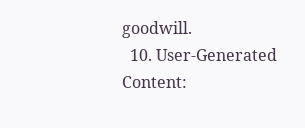goodwill.
  10. User-Generated Content: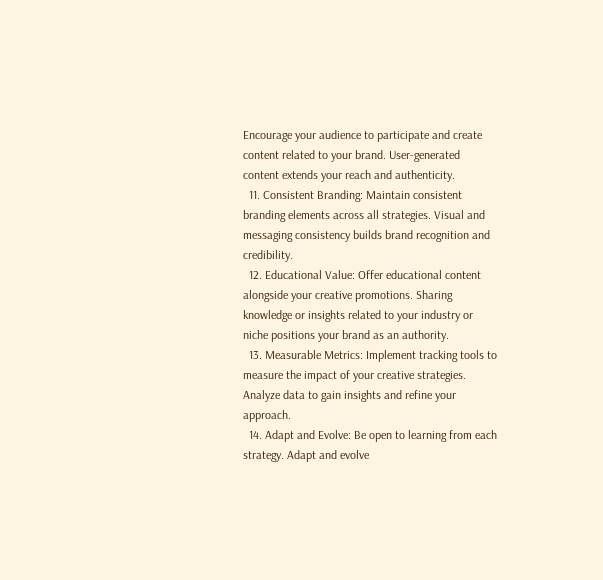Encourage your audience to participate and create content related to your brand. User-generated content extends your reach and authenticity.
  11. Consistent Branding: Maintain consistent branding elements across all strategies. Visual and messaging consistency builds brand recognition and credibility.
  12. Educational Value: Offer educational content alongside your creative promotions. Sharing knowledge or insights related to your industry or niche positions your brand as an authority.
  13. Measurable Metrics: Implement tracking tools to measure the impact of your creative strategies. Analyze data to gain insights and refine your approach.
  14. Adapt and Evolve: Be open to learning from each strategy. Adapt and evolve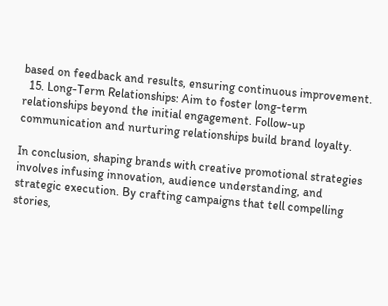based on feedback and results, ensuring continuous improvement.
  15. Long-Term Relationships: Aim to foster long-term relationships beyond the initial engagement. Follow-up communication and nurturing relationships build brand loyalty.

In conclusion, shaping brands with creative promotional strategies involves infusing innovation, audience understanding, and strategic execution. By crafting campaigns that tell compelling stories,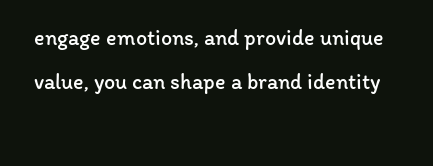engage emotions, and provide unique value, you can shape a brand identity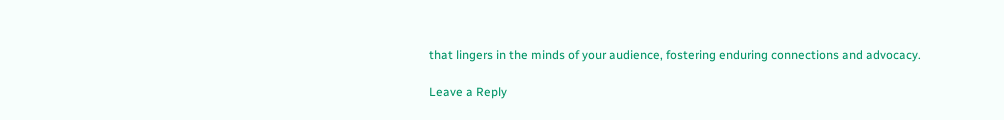that lingers in the minds of your audience, fostering enduring connections and advocacy.

Leave a Reply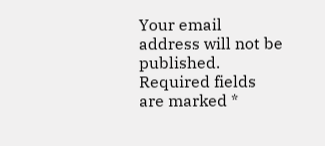Your email address will not be published. Required fields are marked *